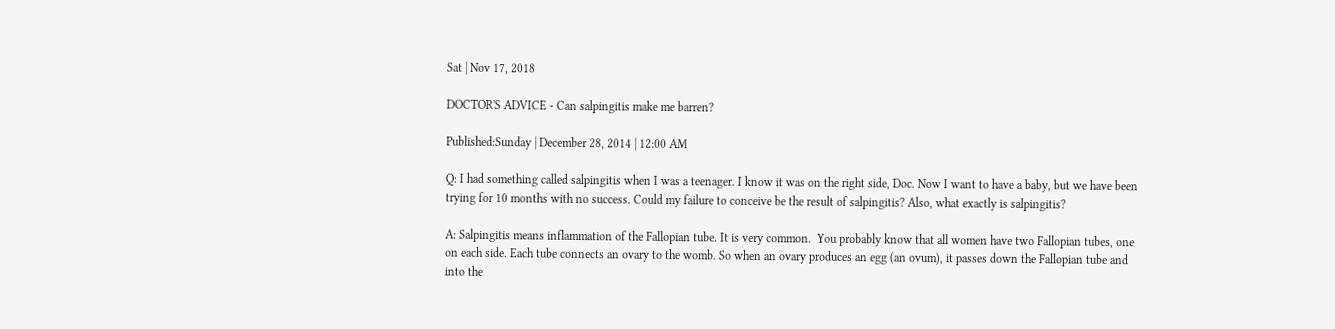Sat | Nov 17, 2018

DOCTOR'S ADVICE - Can salpingitis make me barren?

Published:Sunday | December 28, 2014 | 12:00 AM

Q: I had something called salpingitis when I was a teenager. I know it was on the right side, Doc. Now I want to have a baby, but we have been trying for 10 months with no success. Could my failure to conceive be the result of salpingitis? Also, what exactly is salpingitis?

A: Salpingitis means inflammation of the Fallopian tube. It is very common.  You probably know that all women have two Fallopian tubes, one on each side. Each tube connects an ovary to the womb. So when an ovary produces an egg (an ovum), it passes down the Fallopian tube and into the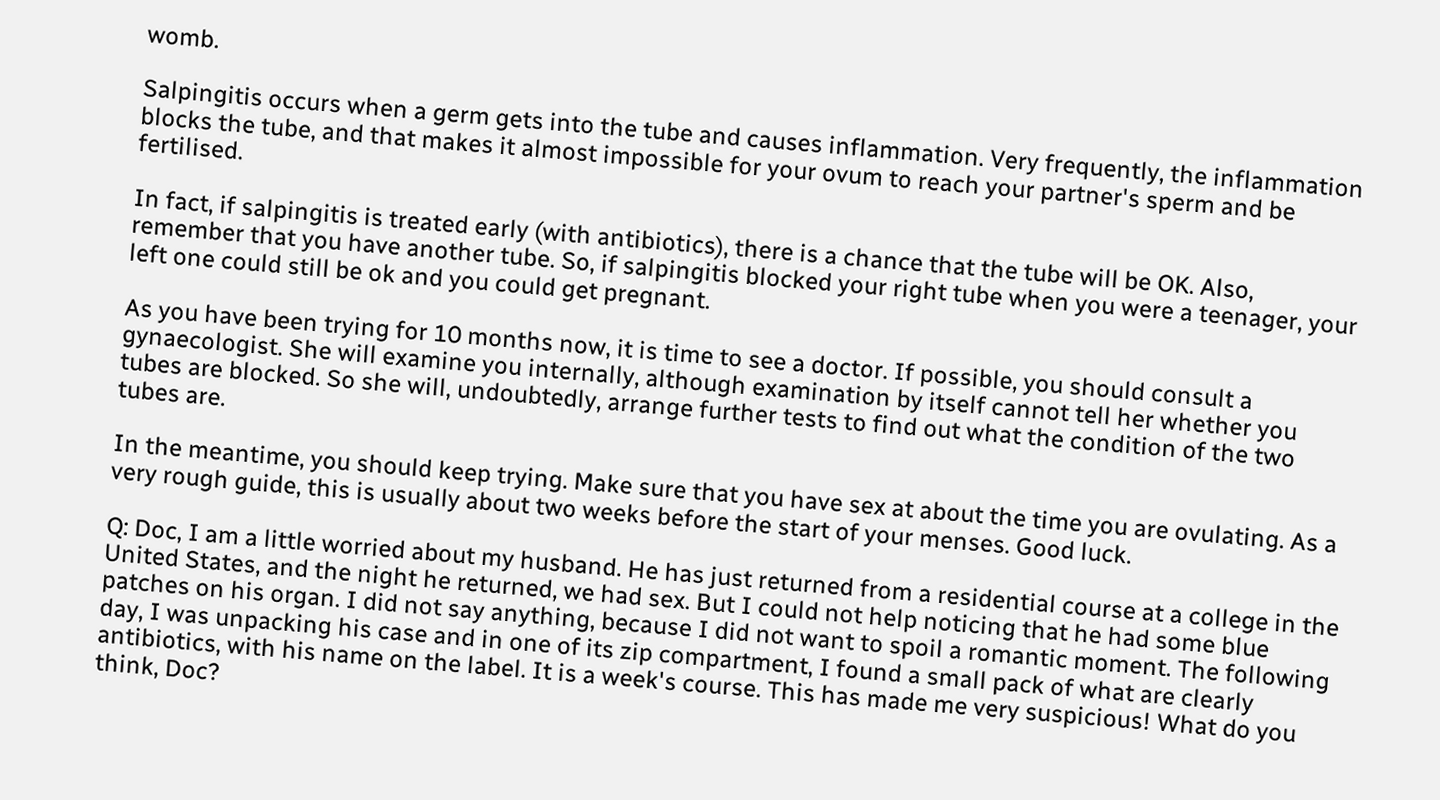womb.

Salpingitis occurs when a germ gets into the tube and causes inflammation. Very frequently, the inflammation blocks the tube, and that makes it almost impossible for your ovum to reach your partner's sperm and be fertilised.

In fact, if salpingitis is treated early (with antibiotics), there is a chance that the tube will be OK. Also, remember that you have another tube. So, if salpingitis blocked your right tube when you were a teenager, your left one could still be ok and you could get pregnant.

As you have been trying for 10 months now, it is time to see a doctor. If possible, you should consult a gynaecologist. She will examine you internally, although examination by itself cannot tell her whether you tubes are blocked. So she will, undoubtedly, arrange further tests to find out what the condition of the two tubes are.

In the meantime, you should keep trying. Make sure that you have sex at about the time you are ovulating. As a very rough guide, this is usually about two weeks before the start of your menses. Good luck.

Q: Doc, I am a little worried about my husband. He has just returned from a residential course at a college in the United States, and the night he returned, we had sex. But I could not help noticing that he had some blue patches on his organ. I did not say anything, because I did not want to spoil a romantic moment. The following day, I was unpacking his case and in one of its zip compartment, I found a small pack of what are clearly antibiotics, with his name on the label. It is a week's course. This has made me very suspicious! What do you think, Doc?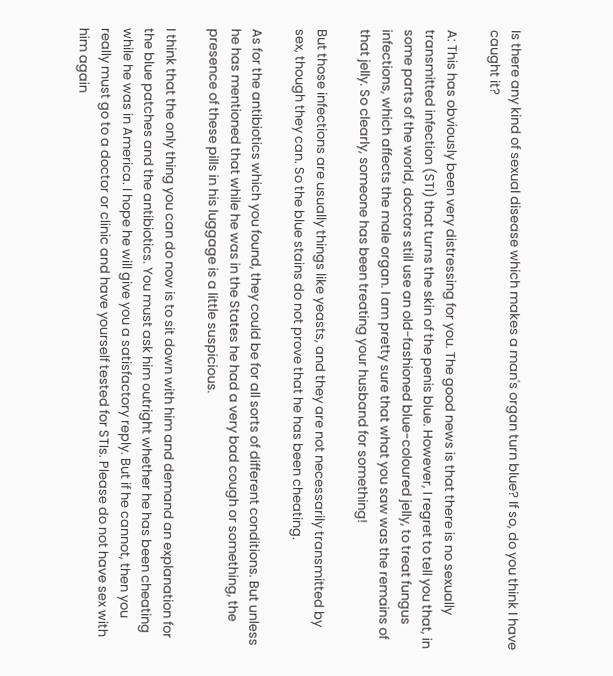Is there any kind of sexual disease which makes a man's organ turn blue? If so, do you think I have caught it?

A: This has obviously been very distressing for you. The good news is that there is no sexually transmitted infection (STI) that turns the skin of the penis blue. However, I regret to tell you that, in some parts of the world, doctors still use an old-fashioned blue-coloured jelly, to treat fungus infections, which affects the male organ. I am pretty sure that what you saw was the remains of that jelly. So clearly, someone has been treating your husband for something!

But those infections are usually things like yeasts, and they are not necessarily transmitted by sex, though they can. So the blue stains do not prove that he has been cheating.

As for the antibiotics which you found, they could be for all sorts of different conditions. But unless he has mentioned that while he was in the States he had a very bad cough or something, the presence of these pills in his luggage is a little suspicious.

I think that the only thing you can do now is to sit down with him and demand an explanation for the blue patches and the antibiotics. You must ask him outright whether he has been cheating while he was in America. I hope he will give you a satisfactory reply. But if he cannot, then you really must go to a doctor or clinic and have yourself tested for STIs. Please do not have sex with him again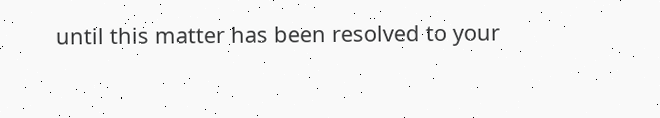until this matter has been resolved to your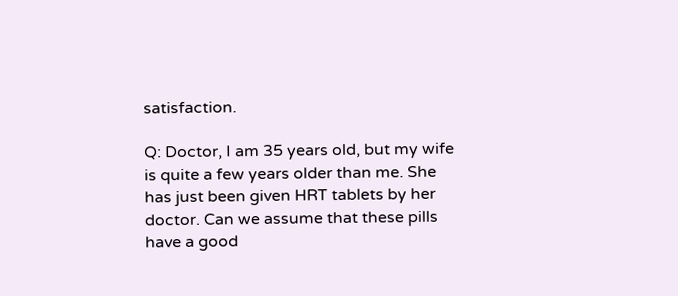satisfaction.

Q: Doctor, I am 35 years old, but my wife is quite a few years older than me. She has just been given HRT tablets by her doctor. Can we assume that these pills have a good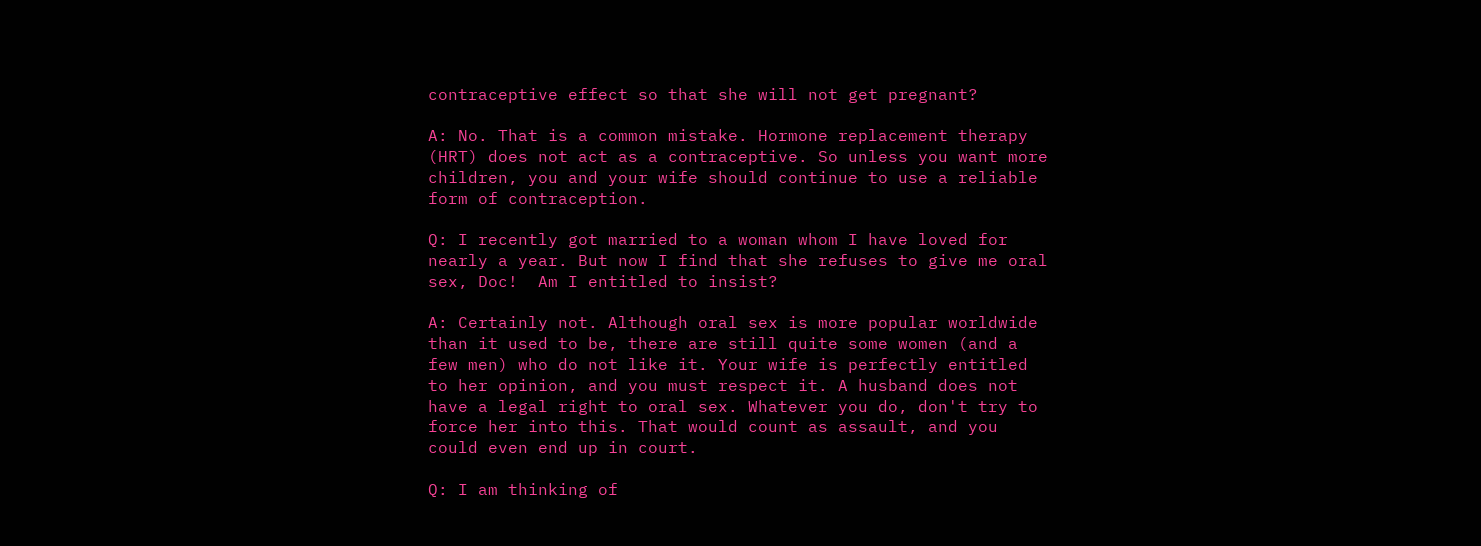contraceptive effect so that she will not get pregnant?

A: No. That is a common mistake. Hormone replacement therapy (HRT) does not act as a contraceptive. So unless you want more children, you and your wife should continue to use a reliable form of contraception.

Q: I recently got married to a woman whom I have loved for nearly a year. But now I find that she refuses to give me oral sex, Doc!  Am I entitled to insist?

A: Certainly not. Although oral sex is more popular worldwide than it used to be, there are still quite some women (and a few men) who do not like it. Your wife is perfectly entitled to her opinion, and you must respect it. A husband does not have a legal right to oral sex. Whatever you do, don't try to force her into this. That would count as assault, and you could even end up in court.

Q: I am thinking of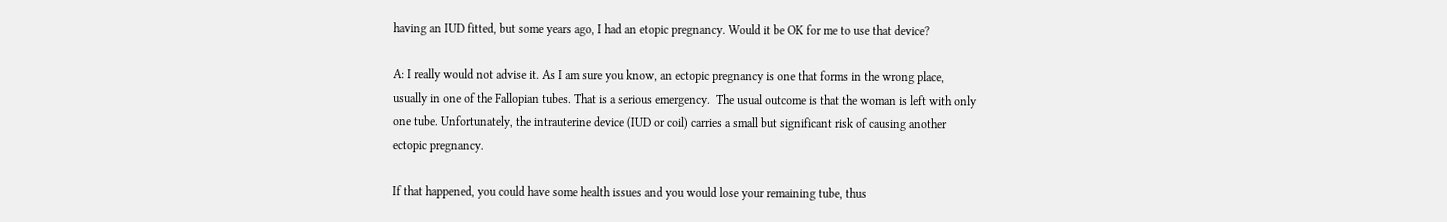having an IUD fitted, but some years ago, I had an etopic pregnancy. Would it be OK for me to use that device?

A: I really would not advise it. As I am sure you know, an ectopic pregnancy is one that forms in the wrong place, usually in one of the Fallopian tubes. That is a serious emergency.  The usual outcome is that the woman is left with only one tube. Unfortunately, the intrauterine device (IUD or coil) carries a small but significant risk of causing another ectopic pregnancy.

If that happened, you could have some health issues and you would lose your remaining tube, thus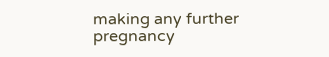making any further pregnancy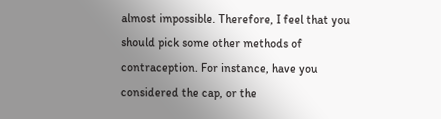almost impossible. Therefore, I feel that you should pick some other methods of contraception. For instance, have you considered the cap, or the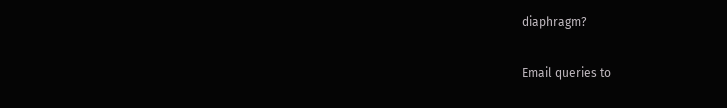diaphragm?

Email queries to